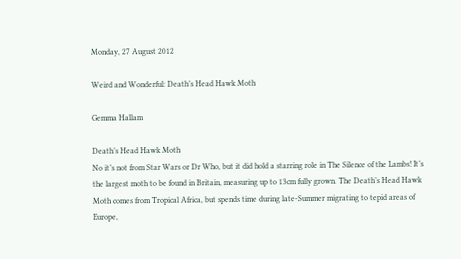Monday, 27 August 2012

Weird and Wonderful: Death’s Head Hawk Moth

Gemma Hallam

Death’s Head Hawk Moth
No it’s not from Star Wars or Dr Who, but it did hold a starring role in The Silence of the Lambs! It’s the largest moth to be found in Britain, measuring up to 13cm fully grown. The Death’s Head Hawk Moth comes from Tropical Africa, but spends time during late-Summer migrating to tepid areas of Europe,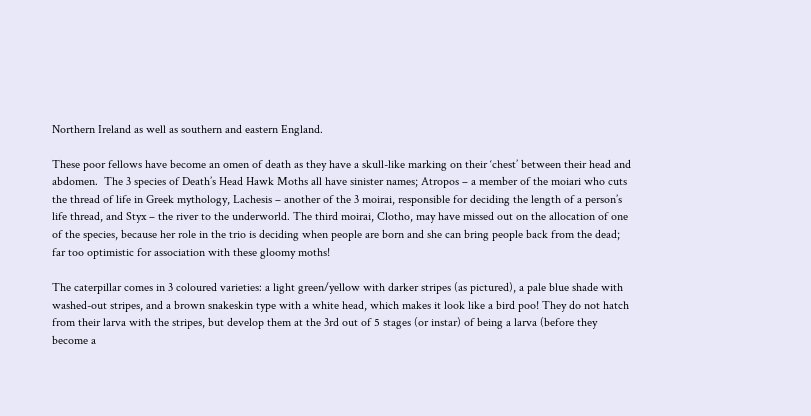Northern Ireland as well as southern and eastern England.

These poor fellows have become an omen of death as they have a skull-like marking on their ‘chest’ between their head and abdomen.  The 3 species of Death’s Head Hawk Moths all have sinister names; Atropos – a member of the moiari who cuts the thread of life in Greek mythology, Lachesis – another of the 3 moirai, responsible for deciding the length of a person’s life thread, and Styx – the river to the underworld. The third moirai, Clotho, may have missed out on the allocation of one of the species, because her role in the trio is deciding when people are born and she can bring people back from the dead; far too optimistic for association with these gloomy moths!

The caterpillar comes in 3 coloured varieties: a light green/yellow with darker stripes (as pictured), a pale blue shade with washed-out stripes, and a brown snakeskin type with a white head, which makes it look like a bird poo! They do not hatch from their larva with the stripes, but develop them at the 3rd out of 5 stages (or instar) of being a larva (before they become a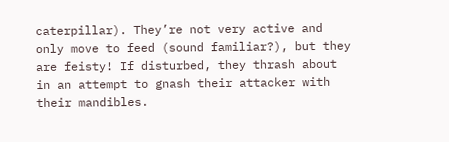caterpillar). They’re not very active and only move to feed (sound familiar?), but they are feisty! If disturbed, they thrash about in an attempt to gnash their attacker with their mandibles.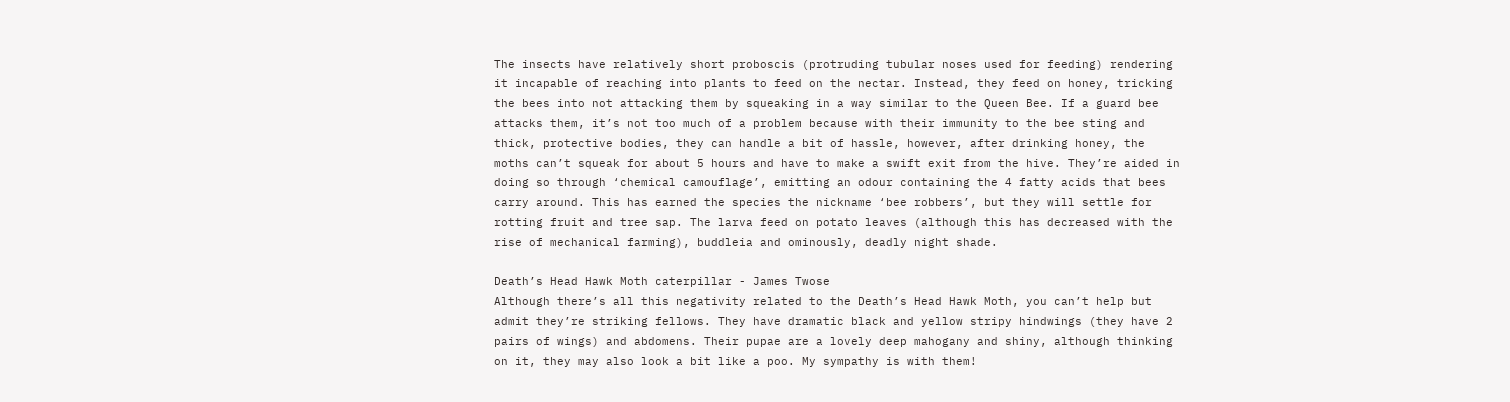The insects have relatively short proboscis (protruding tubular noses used for feeding) rendering it incapable of reaching into plants to feed on the nectar. Instead, they feed on honey, tricking the bees into not attacking them by squeaking in a way similar to the Queen Bee. If a guard bee attacks them, it’s not too much of a problem because with their immunity to the bee sting and thick, protective bodies, they can handle a bit of hassle, however, after drinking honey, the moths can’t squeak for about 5 hours and have to make a swift exit from the hive. They’re aided in doing so through ‘chemical camouflage’, emitting an odour containing the 4 fatty acids that bees carry around. This has earned the species the nickname ‘bee robbers’, but they will settle for rotting fruit and tree sap. The larva feed on potato leaves (although this has decreased with the rise of mechanical farming), buddleia and ominously, deadly night shade.

Death’s Head Hawk Moth caterpillar - James Twose
Although there’s all this negativity related to the Death’s Head Hawk Moth, you can’t help but admit they’re striking fellows. They have dramatic black and yellow stripy hindwings (they have 2 pairs of wings) and abdomens. Their pupae are a lovely deep mahogany and shiny, although thinking on it, they may also look a bit like a poo. My sympathy is with them!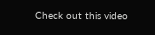Check out this video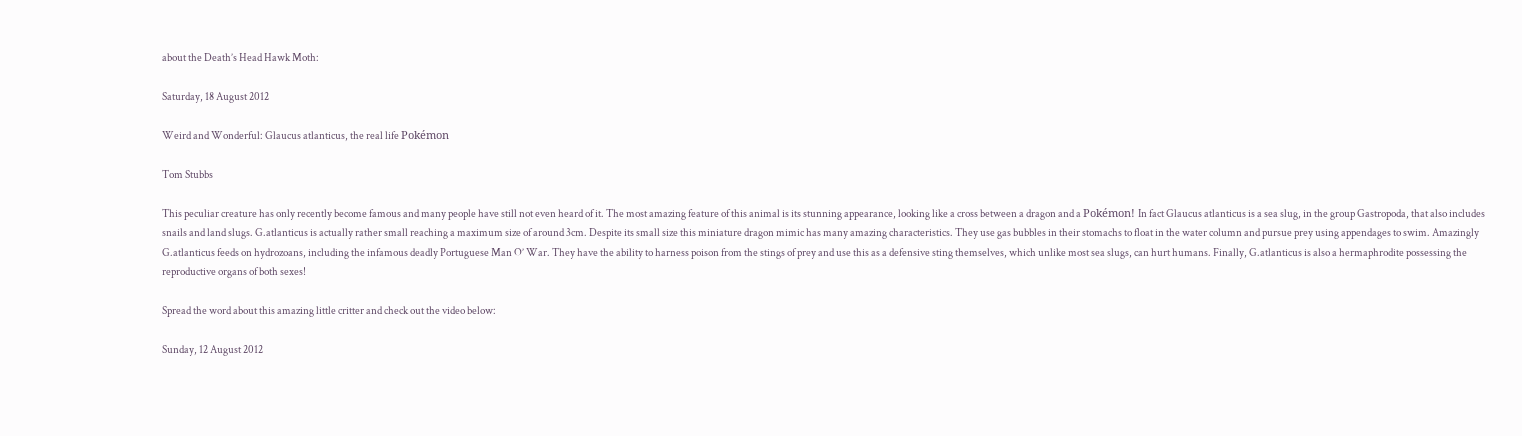about the Death’s Head Hawk Moth:

Saturday, 18 August 2012

Weird and Wonderful: Glaucus atlanticus, the real life Pokémon

Tom Stubbs

This peculiar creature has only recently become famous and many people have still not even heard of it. The most amazing feature of this animal is its stunning appearance, looking like a cross between a dragon and a Pokémon! In fact Glaucus atlanticus is a sea slug, in the group Gastropoda, that also includes snails and land slugs. G.atlanticus is actually rather small reaching a maximum size of around 3cm. Despite its small size this miniature dragon mimic has many amazing characteristics. They use gas bubbles in their stomachs to float in the water column and pursue prey using appendages to swim. Amazingly G.atlanticus feeds on hydrozoans, including the infamous deadly Portuguese Man O’ War. They have the ability to harness poison from the stings of prey and use this as a defensive sting themselves, which unlike most sea slugs, can hurt humans. Finally, G.atlanticus is also a hermaphrodite possessing the reproductive organs of both sexes!

Spread the word about this amazing little critter and check out the video below:

Sunday, 12 August 2012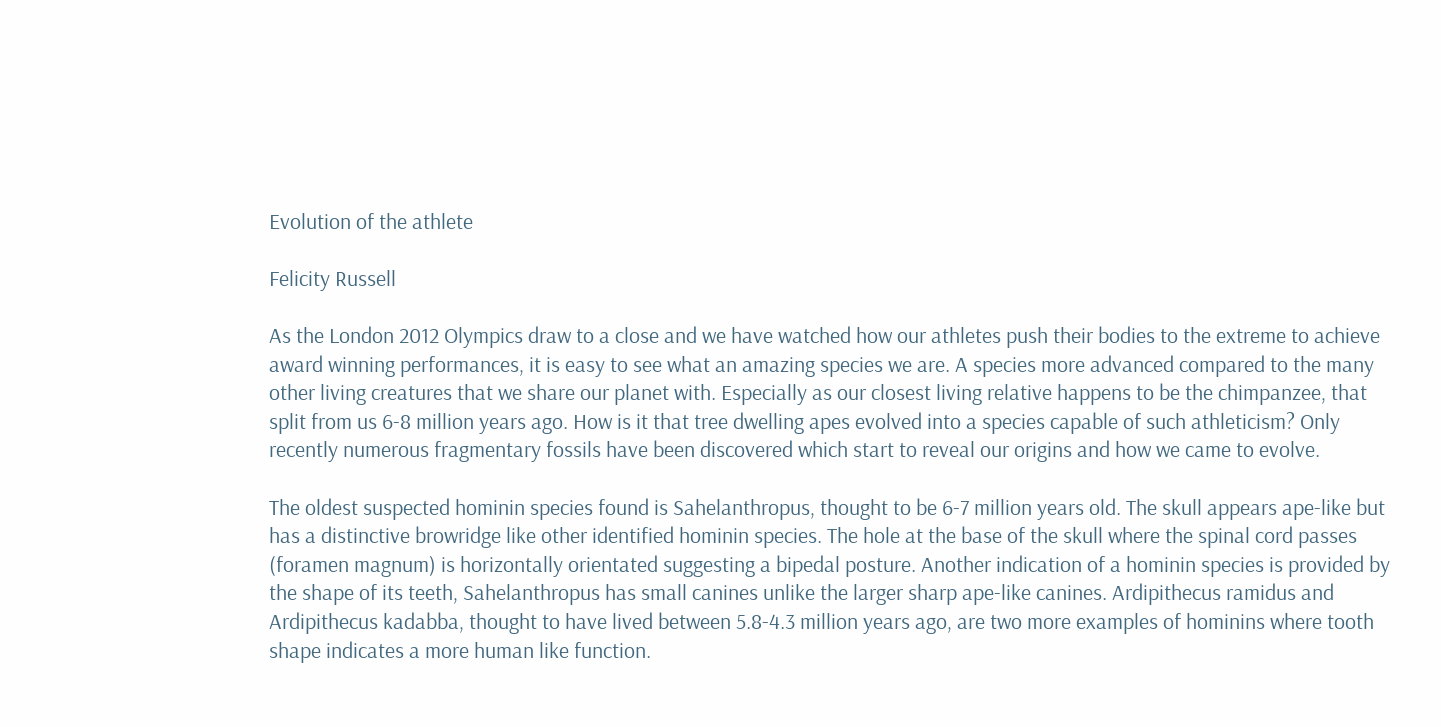Evolution of the athlete

Felicity Russell

As the London 2012 Olympics draw to a close and we have watched how our athletes push their bodies to the extreme to achieve award winning performances, it is easy to see what an amazing species we are. A species more advanced compared to the many other living creatures that we share our planet with. Especially as our closest living relative happens to be the chimpanzee, that split from us 6-8 million years ago. How is it that tree dwelling apes evolved into a species capable of such athleticism? Only recently numerous fragmentary fossils have been discovered which start to reveal our origins and how we came to evolve.

The oldest suspected hominin species found is Sahelanthropus, thought to be 6-7 million years old. The skull appears ape-like but has a distinctive browridge like other identified hominin species. The hole at the base of the skull where the spinal cord passes (foramen magnum) is horizontally orientated suggesting a bipedal posture. Another indication of a hominin species is provided by the shape of its teeth, Sahelanthropus has small canines unlike the larger sharp ape-like canines. Ardipithecus ramidus and Ardipithecus kadabba, thought to have lived between 5.8-4.3 million years ago, are two more examples of hominins where tooth shape indicates a more human like function.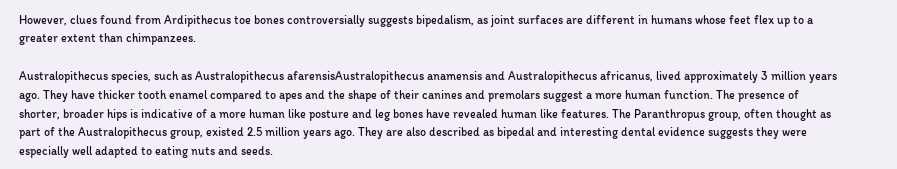However, clues found from Ardipithecus toe bones controversially suggests bipedalism, as joint surfaces are different in humans whose feet flex up to a greater extent than chimpanzees.

Australopithecus species, such as Australopithecus afarensisAustralopithecus anamensis and Australopithecus africanus, lived approximately 3 million years ago. They have thicker tooth enamel compared to apes and the shape of their canines and premolars suggest a more human function. The presence of shorter, broader hips is indicative of a more human like posture and leg bones have revealed human like features. The Paranthropus group, often thought as part of the Australopithecus group, existed 2.5 million years ago. They are also described as bipedal and interesting dental evidence suggests they were especially well adapted to eating nuts and seeds.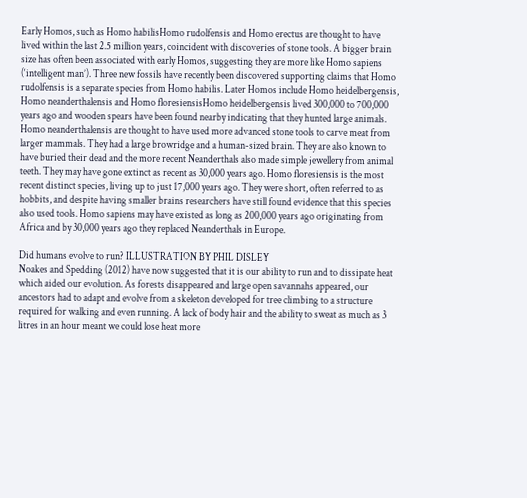Early Homos, such as Homo habilisHomo rudolfensis and Homo erectus are thought to have lived within the last 2.5 million years, coincident with discoveries of stone tools. A bigger brain size has often been associated with early Homos, suggesting they are more like Homo sapiens (‘intelligent man’). Three new fossils have recently been discovered supporting claims that Homo rudolfensis is a separate species from Homo habilis. Later Homos include Homo heidelbergensis, Homo neanderthalensis and Homo floresiensisHomo heidelbergensis lived 300,000 to 700,000 years ago and wooden spears have been found nearby indicating that they hunted large animals. Homo neanderthalensis are thought to have used more advanced stone tools to carve meat from larger mammals. They had a large browridge and a human-sized brain. They are also known to have buried their dead and the more recent Neanderthals also made simple jewellery from animal teeth. They may have gone extinct as recent as 30,000 years ago. Homo floresiensis is the most recent distinct species, living up to just 17,000 years ago. They were short, often referred to as hobbits, and despite having smaller brains researchers have still found evidence that this species also used tools. Homo sapiens may have existed as long as 200,000 years ago originating from Africa and by 30,000 years ago they replaced Neanderthals in Europe.

Did humans evolve to run? ILLUSTRATION BY PHIL DISLEY
Noakes and Spedding (2012) have now suggested that it is our ability to run and to dissipate heat which aided our evolution. As forests disappeared and large open savannahs appeared, our ancestors had to adapt and evolve from a skeleton developed for tree climbing to a structure required for walking and even running. A lack of body hair and the ability to sweat as much as 3 litres in an hour meant we could lose heat more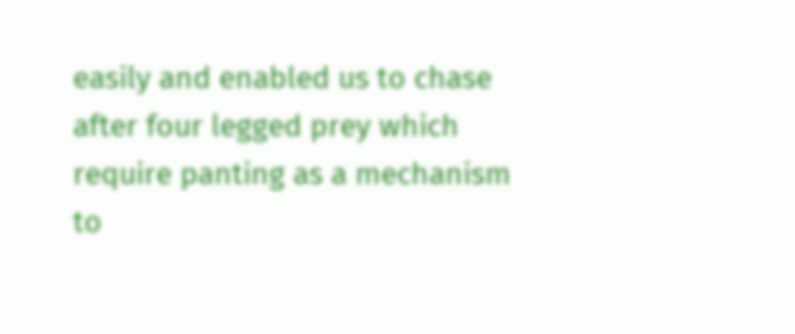easily and enabled us to chase after four legged prey which require panting as a mechanism to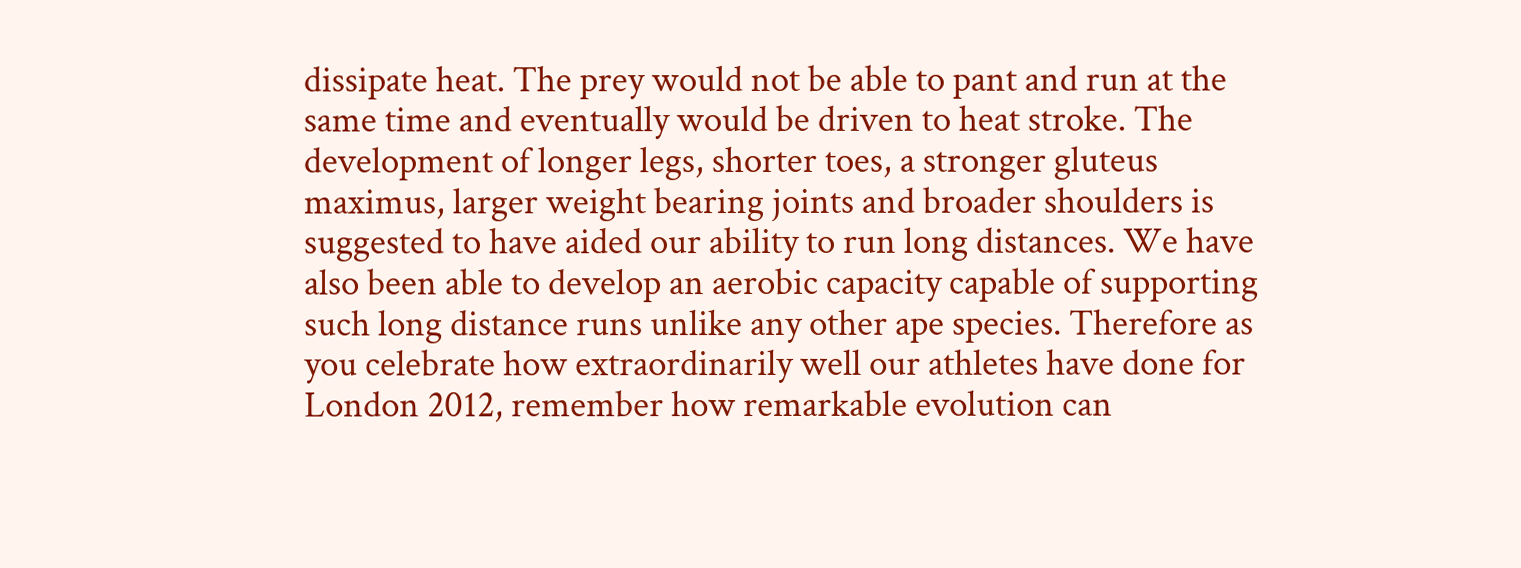dissipate heat. The prey would not be able to pant and run at the same time and eventually would be driven to heat stroke. The development of longer legs, shorter toes, a stronger gluteus maximus, larger weight bearing joints and broader shoulders is suggested to have aided our ability to run long distances. We have also been able to develop an aerobic capacity capable of supporting such long distance runs unlike any other ape species. Therefore as you celebrate how extraordinarily well our athletes have done for London 2012, remember how remarkable evolution can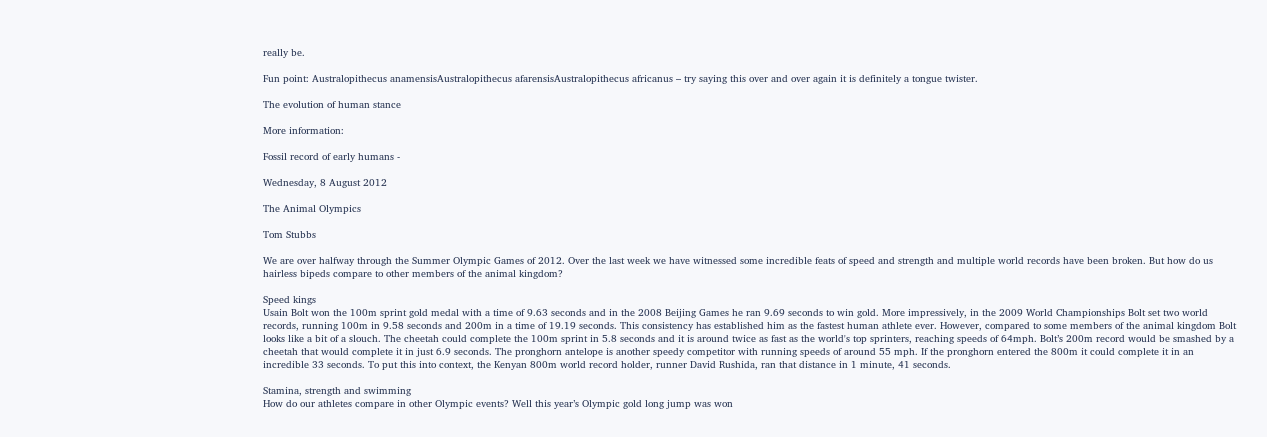really be.

Fun point: Australopithecus anamensisAustralopithecus afarensisAustralopithecus africanus – try saying this over and over again it is definitely a tongue twister.

The evolution of human stance

More information:

Fossil record of early humans -

Wednesday, 8 August 2012

The Animal Olympics

Tom Stubbs

We are over halfway through the Summer Olympic Games of 2012. Over the last week we have witnessed some incredible feats of speed and strength and multiple world records have been broken. But how do us hairless bipeds compare to other members of the animal kingdom?

Speed kings
Usain Bolt won the 100m sprint gold medal with a time of 9.63 seconds and in the 2008 Beijing Games he ran 9.69 seconds to win gold. More impressively, in the 2009 World Championships Bolt set two world records, running 100m in 9.58 seconds and 200m in a time of 19.19 seconds. This consistency has established him as the fastest human athlete ever. However, compared to some members of the animal kingdom Bolt looks like a bit of a slouch. The cheetah could complete the 100m sprint in 5.8 seconds and it is around twice as fast as the world's top sprinters, reaching speeds of 64mph. Bolt’s 200m record would be smashed by a cheetah that would complete it in just 6.9 seconds. The pronghorn antelope is another speedy competitor with running speeds of around 55 mph. If the pronghorn entered the 800m it could complete it in an incredible 33 seconds. To put this into context, the Kenyan 800m world record holder, runner David Rushida, ran that distance in 1 minute, 41 seconds.

Stamina, strength and swimming
How do our athletes compare in other Olympic events? Well this year’s Olympic gold long jump was won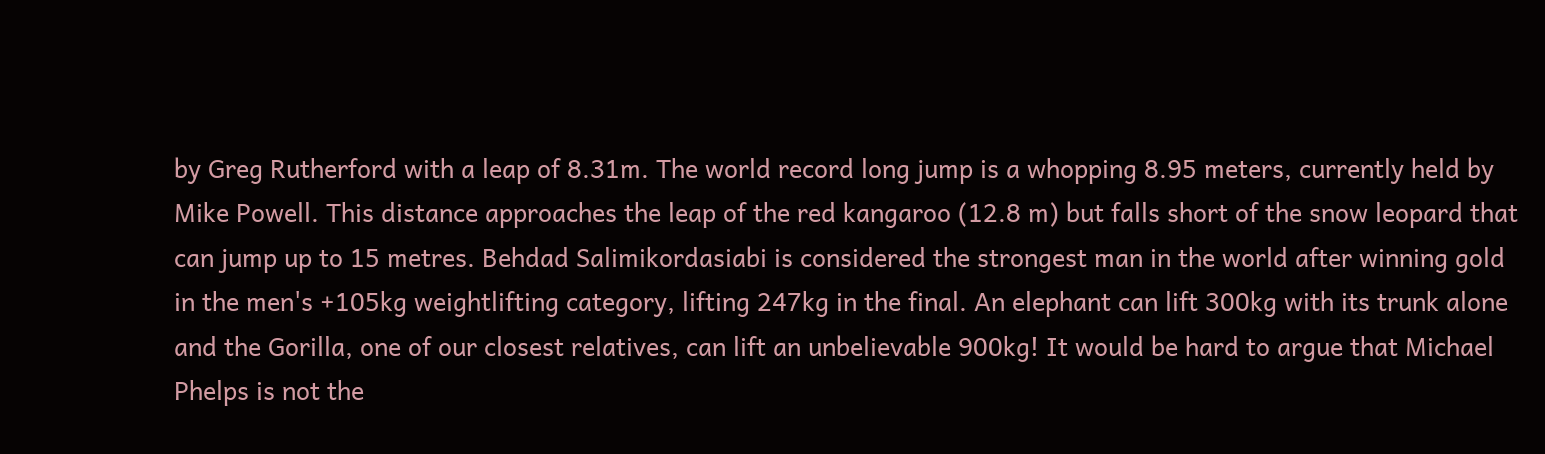by Greg Rutherford with a leap of 8.31m. The world record long jump is a whopping 8.95 meters, currently held by Mike Powell. This distance approaches the leap of the red kangaroo (12.8 m) but falls short of the snow leopard that can jump up to 15 metres. Behdad Salimikordasiabi is considered the strongest man in the world after winning gold in the men's +105kg weightlifting category, lifting 247kg in the final. An elephant can lift 300kg with its trunk alone and the Gorilla, one of our closest relatives, can lift an unbelievable 900kg! It would be hard to argue that Michael Phelps is not the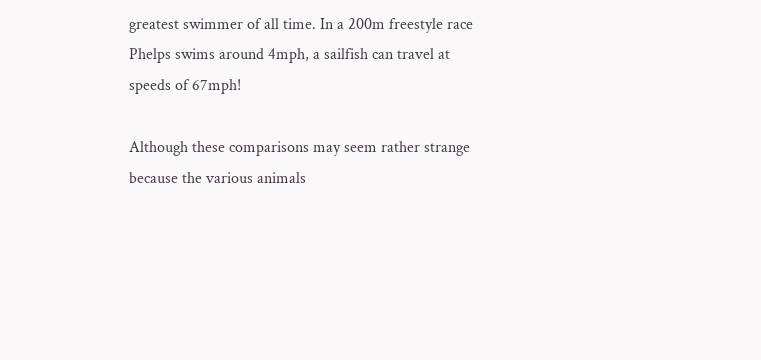greatest swimmer of all time. In a 200m freestyle race Phelps swims around 4mph, a sailfish can travel at speeds of 67mph!

Although these comparisons may seem rather strange because the various animals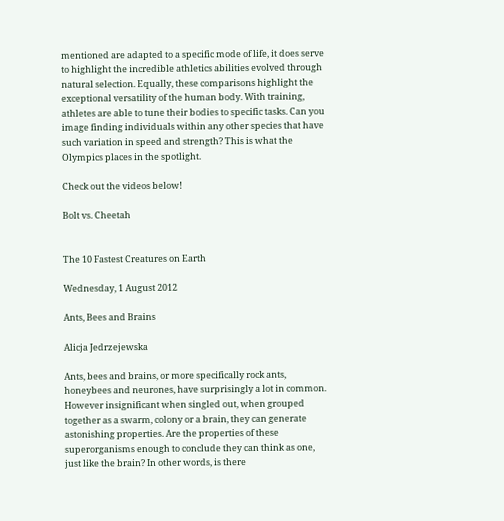mentioned are adapted to a specific mode of life, it does serve to highlight the incredible athletics abilities evolved through natural selection. Equally, these comparisons highlight the exceptional versatility of the human body. With training, athletes are able to tune their bodies to specific tasks. Can you image finding individuals within any other species that have such variation in speed and strength? This is what the Olympics places in the spotlight.

Check out the videos below!

Bolt vs. Cheetah


The 10 Fastest Creatures on Earth

Wednesday, 1 August 2012

Ants, Bees and Brains

Alicja Jedrzejewska

Ants, bees and brains, or more specifically rock ants, honeybees and neurones, have surprisingly a lot in common. However insignificant when singled out, when grouped together as a swarm, colony or a brain, they can generate astonishing properties. Are the properties of these superorganisms enough to conclude they can think as one, just like the brain? In other words, is there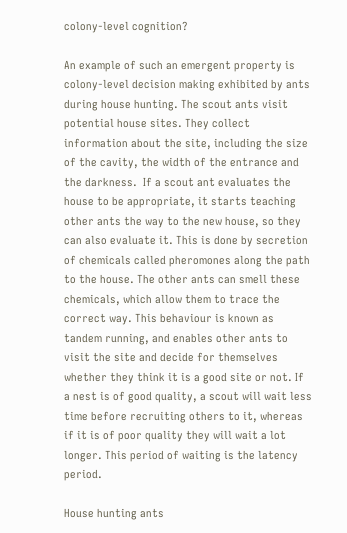colony-level cognition?

An example of such an emergent property is colony-level decision making exhibited by ants during house hunting. The scout ants visit potential house sites. They collect information about the site, including the size of the cavity, the width of the entrance and the darkness.  If a scout ant evaluates the house to be appropriate, it starts teaching other ants the way to the new house, so they can also evaluate it. This is done by secretion of chemicals called pheromones along the path to the house. The other ants can smell these chemicals, which allow them to trace the correct way. This behaviour is known as tandem running, and enables other ants to visit the site and decide for themselves whether they think it is a good site or not. If a nest is of good quality, a scout will wait less time before recruiting others to it, whereas if it is of poor quality they will wait a lot longer. This period of waiting is the latency period.

House hunting ants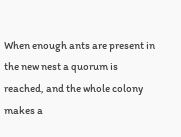When enough ants are present in the new nest a quorum is reached, and the whole colony makes a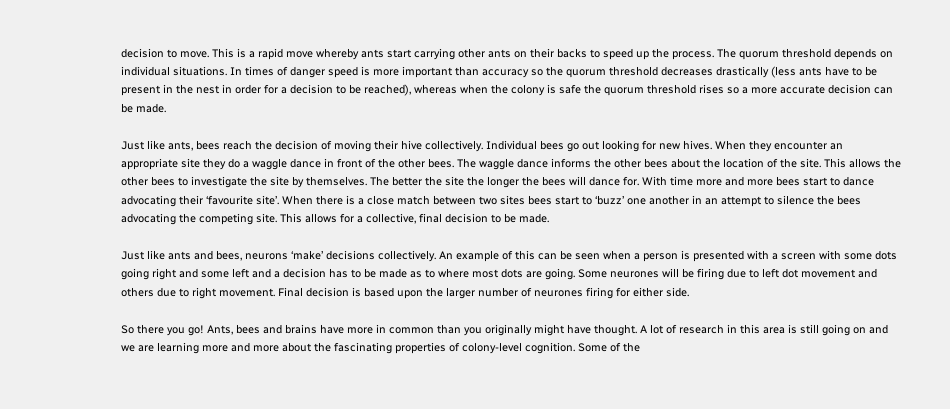decision to move. This is a rapid move whereby ants start carrying other ants on their backs to speed up the process. The quorum threshold depends on individual situations. In times of danger speed is more important than accuracy so the quorum threshold decreases drastically (less ants have to be present in the nest in order for a decision to be reached), whereas when the colony is safe the quorum threshold rises so a more accurate decision can be made.

Just like ants, bees reach the decision of moving their hive collectively. Individual bees go out looking for new hives. When they encounter an appropriate site they do a waggle dance in front of the other bees. The waggle dance informs the other bees about the location of the site. This allows the other bees to investigate the site by themselves. The better the site the longer the bees will dance for. With time more and more bees start to dance advocating their ‘favourite site’. When there is a close match between two sites bees start to ‘buzz’ one another in an attempt to silence the bees advocating the competing site. This allows for a collective, final decision to be made.

Just like ants and bees, neurons ‘make’ decisions collectively. An example of this can be seen when a person is presented with a screen with some dots going right and some left and a decision has to be made as to where most dots are going. Some neurones will be firing due to left dot movement and others due to right movement. Final decision is based upon the larger number of neurones firing for either side.

So there you go! Ants, bees and brains have more in common than you originally might have thought. A lot of research in this area is still going on and we are learning more and more about the fascinating properties of colony-level cognition. Some of the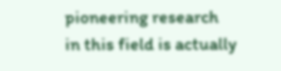pioneering research in this field is actually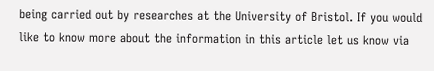being carried out by researches at the University of Bristol. If you would like to know more about the information in this article let us know via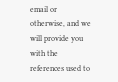email or otherwise, and we will provide you with the references used to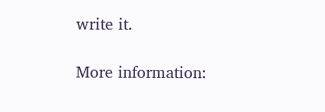write it.

More information: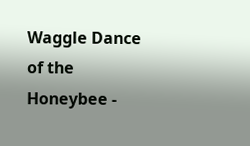Waggle Dance of the Honeybee -